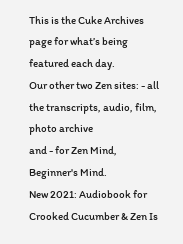This is the Cuke Archives page for what’s being featured each day.
Our other two Zen sites: - all the transcripts, audio, film, photo archive
and - for Zen Mind, Beginner's Mind.
New 2021: Audiobook for Crooked Cucumber & Zen Is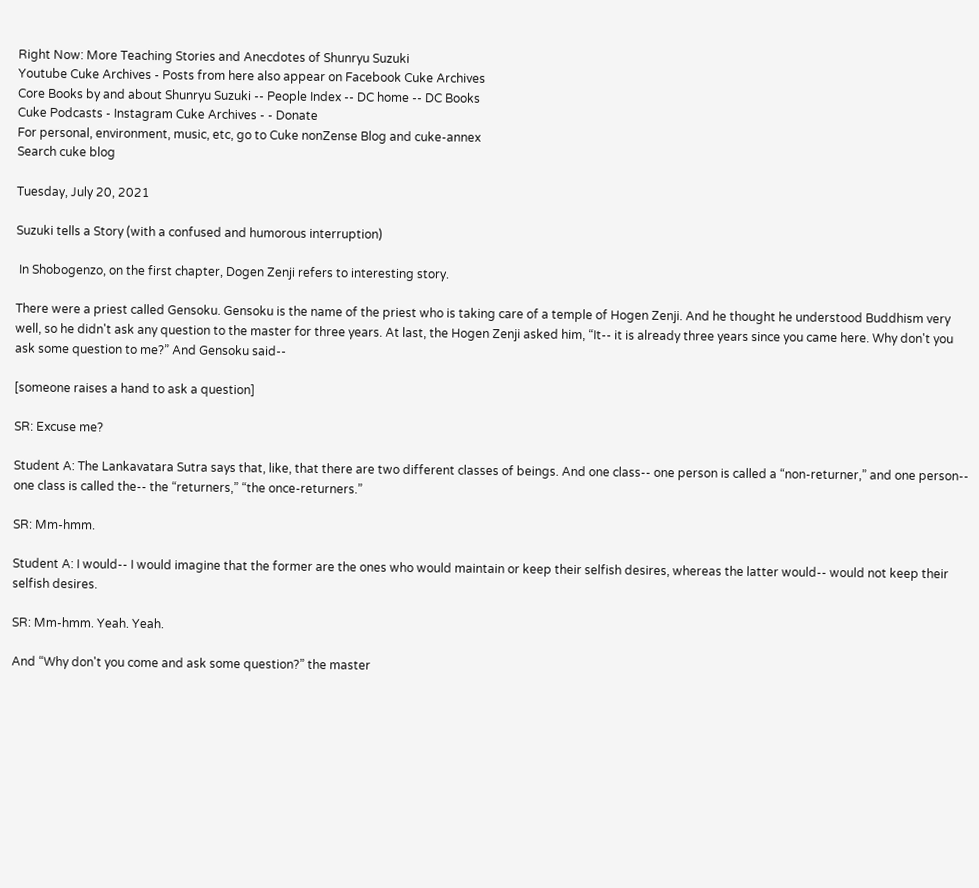Right Now: More Teaching Stories and Anecdotes of Shunryu Suzuki
Youtube Cuke Archives - Posts from here also appear on Facebook Cuke Archives
Core Books by and about Shunryu Suzuki -- People Index -- DC home -- DC Books
Cuke Podcasts - Instagram Cuke Archives - - Donate
For personal, environment, music, etc, go to Cuke nonZense Blog and cuke-annex
Search cuke blog

Tuesday, July 20, 2021

Suzuki tells a Story (with a confused and humorous interruption)

 In Shobogenzo, on the first chapter, Dogen Zenji refers to interesting story.

There were a priest called Gensoku. Gensoku is the name of the priest who is taking care of a temple of Hogen Zenji. And he thought he understood Buddhism very well, so he didn't ask any question to the master for three years. At last, the Hogen Zenji asked him, “It-- it is already three years since you came here. Why don't you ask some question to me?” And Gensoku said--

[someone raises a hand to ask a question]

SR: Excuse me?

Student A: The Lankavatara Sutra says that, like, that there are two different classes of beings. And one class-- one person is called a “non-returner,” and one person-- one class is called the-- the “returners,” “the once-returners.”

SR: Mm-hmm.

Student A: I would-- I would imagine that the former are the ones who would maintain or keep their selfish desires, whereas the latter would-- would not keep their selfish desires.

SR: Mm-hmm. Yeah. Yeah.

And “Why don't you come and ask some question?” the master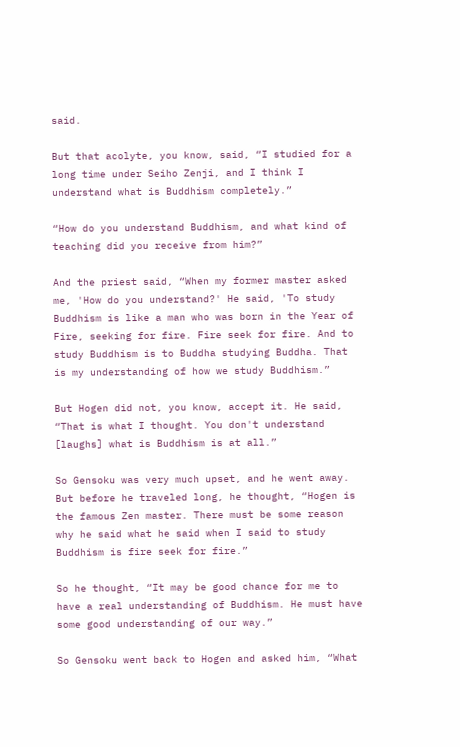said.

But that acolyte, you know, said, “I studied for a long time under Seiho Zenji, and I think I understand what is Buddhism completely.”

“How do you understand Buddhism, and what kind of teaching did you receive from him?”

And the priest said, “When my former master asked me, 'How do you understand?' He said, 'To study Buddhism is like a man who was born in the Year of Fire, seeking for fire. Fire seek for fire. And to study Buddhism is to Buddha studying Buddha. That is my understanding of how we study Buddhism.”

But Hogen did not, you know, accept it. He said, “That is what I thought. You don't understand [laughs] what is Buddhism is at all.”

So Gensoku was very much upset, and he went away. But before he traveled long, he thought, “Hogen is the famous Zen master. There must be some reason why he said what he said when I said to study Buddhism is fire seek for fire.”

So he thought, “It may be good chance for me to have a real understanding of Buddhism. He must have some good understanding of our way.”

So Gensoku went back to Hogen and asked him, “What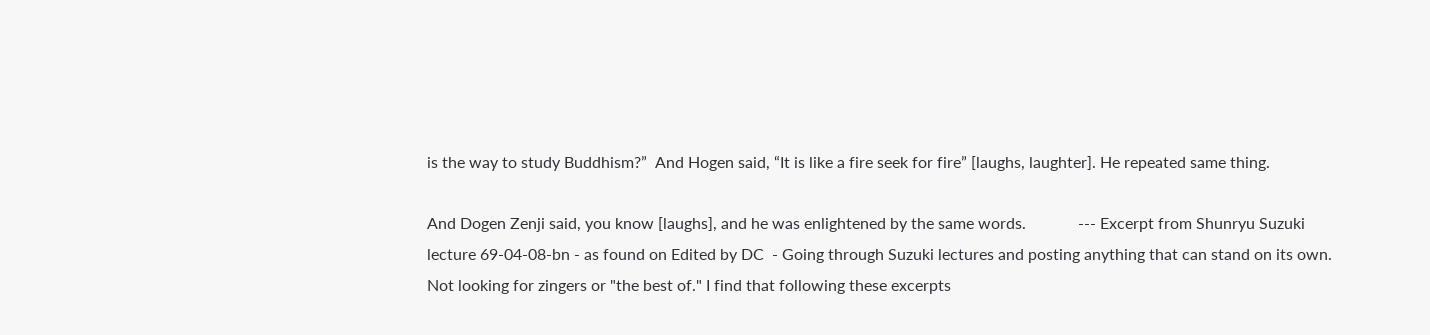is the way to study Buddhism?”  And Hogen said, “It is like a fire seek for fire” [laughs, laughter]. He repeated same thing.

And Dogen Zenji said, you know [laughs], and he was enlightened by the same words.             --- Excerpt from Shunryu Suzuki  lecture 69-04-08-bn - as found on Edited by DC  - Going through Suzuki lectures and posting anything that can stand on its own. Not looking for zingers or "the best of." I find that following these excerpts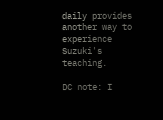daily provides another way to experience Suzuki's teaching.

DC note: I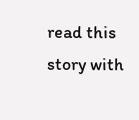read this story with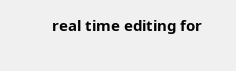real time editing for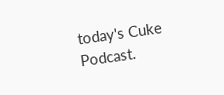today's Cuke Podcast.